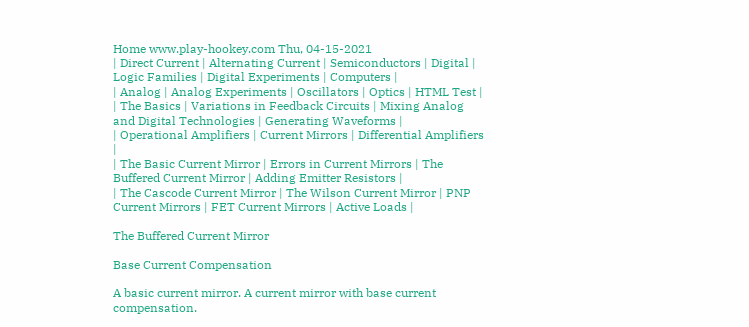Home www.play-hookey.com Thu, 04-15-2021
| Direct Current | Alternating Current | Semiconductors | Digital | Logic Families | Digital Experiments | Computers |
| Analog | Analog Experiments | Oscillators | Optics | HTML Test |
| The Basics | Variations in Feedback Circuits | Mixing Analog and Digital Technologies | Generating Waveforms |
| Operational Amplifiers | Current Mirrors | Differential Amplifiers |
| The Basic Current Mirror | Errors in Current Mirrors | The Buffered Current Mirror | Adding Emitter Resistors |
| The Cascode Current Mirror | The Wilson Current Mirror | PNP Current Mirrors | FET Current Mirrors | Active Loads |

The Buffered Current Mirror

Base Current Compensation

A basic current mirror. A current mirror with base current compensation.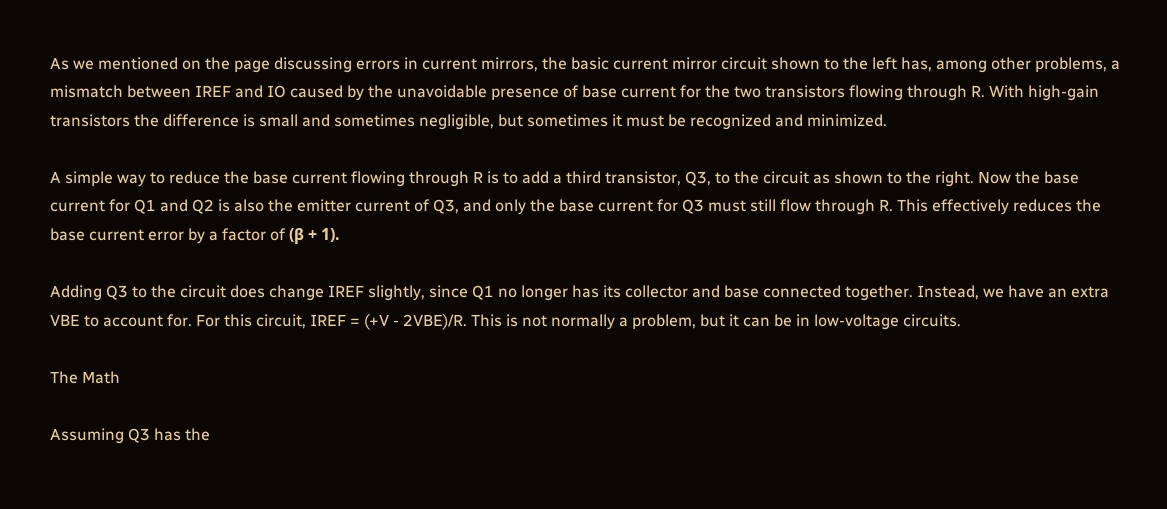As we mentioned on the page discussing errors in current mirrors, the basic current mirror circuit shown to the left has, among other problems, a mismatch between IREF and IO caused by the unavoidable presence of base current for the two transistors flowing through R. With high-gain transistors the difference is small and sometimes negligible, but sometimes it must be recognized and minimized.

A simple way to reduce the base current flowing through R is to add a third transistor, Q3, to the circuit as shown to the right. Now the base current for Q1 and Q2 is also the emitter current of Q3, and only the base current for Q3 must still flow through R. This effectively reduces the base current error by a factor of (β + 1).

Adding Q3 to the circuit does change IREF slightly, since Q1 no longer has its collector and base connected together. Instead, we have an extra VBE to account for. For this circuit, IREF = (+V - 2VBE)/R. This is not normally a problem, but it can be in low-voltage circuits.

The Math

Assuming Q3 has the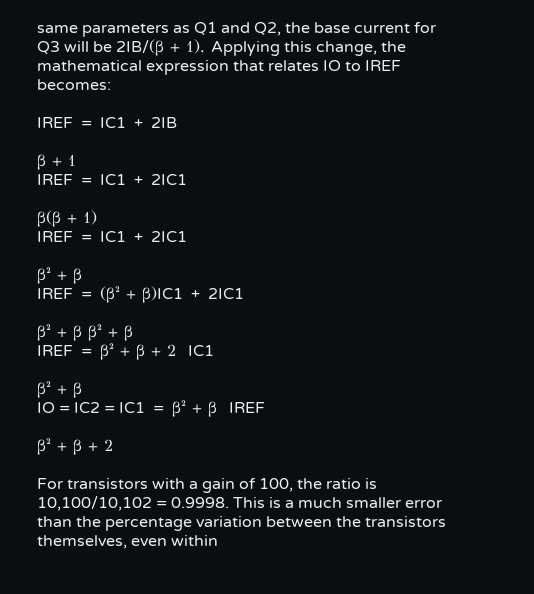same parameters as Q1 and Q2, the base current for Q3 will be 2IB/(β + 1). Applying this change, the mathematical expression that relates IO to IREF becomes:

IREF  =  IC1  +  2IB

β + 1
IREF  =  IC1  +  2IC1

β(β + 1)
IREF  =  IC1  +  2IC1

β² + β
IREF  =  (β² + β)IC1  +  2IC1

β² + β β² + β
IREF  =  β² + β + 2  IC1

β² + β
IO = IC2 = IC1  =  β² + β  IREF

β² + β + 2

For transistors with a gain of 100, the ratio is 10,100/10,102 = 0.9998. This is a much smaller error than the percentage variation between the transistors themselves, even within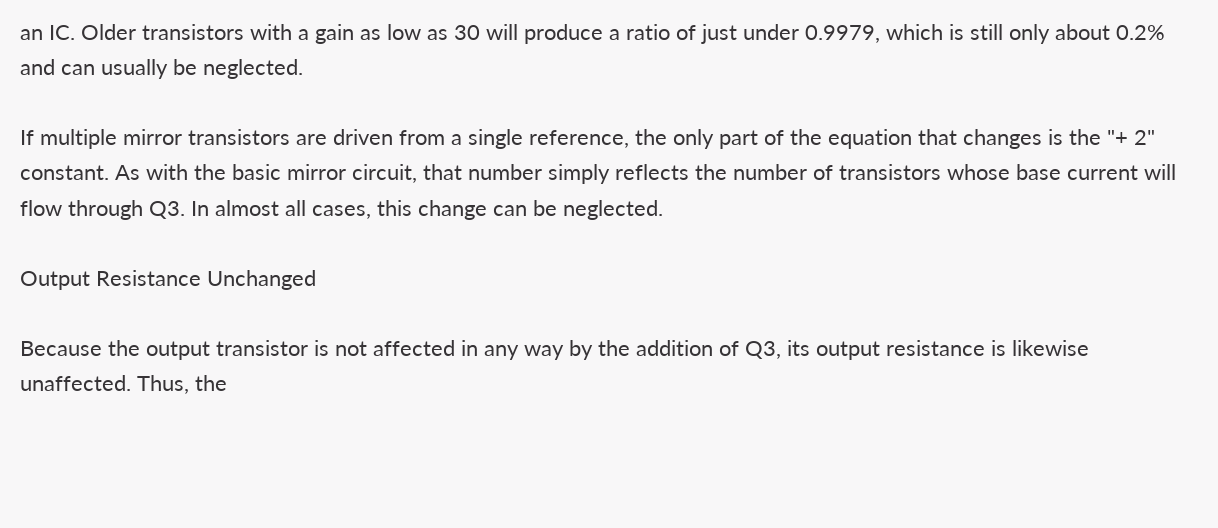an IC. Older transistors with a gain as low as 30 will produce a ratio of just under 0.9979, which is still only about 0.2% and can usually be neglected.

If multiple mirror transistors are driven from a single reference, the only part of the equation that changes is the "+ 2" constant. As with the basic mirror circuit, that number simply reflects the number of transistors whose base current will flow through Q3. In almost all cases, this change can be neglected.

Output Resistance Unchanged

Because the output transistor is not affected in any way by the addition of Q3, its output resistance is likewise unaffected. Thus, the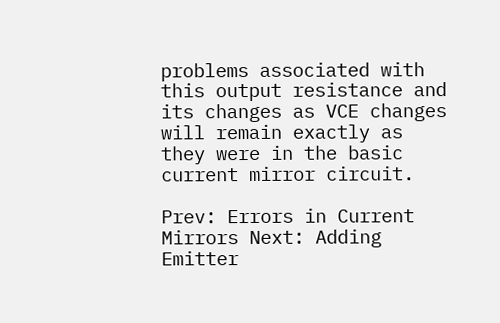problems associated with this output resistance and its changes as VCE changes will remain exactly as they were in the basic current mirror circuit.

Prev: Errors in Current Mirrors Next: Adding Emitter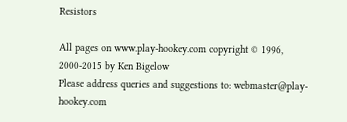Resistors

All pages on www.play-hookey.com copyright © 1996, 2000-2015 by Ken Bigelow
Please address queries and suggestions to: webmaster@play-hookey.com